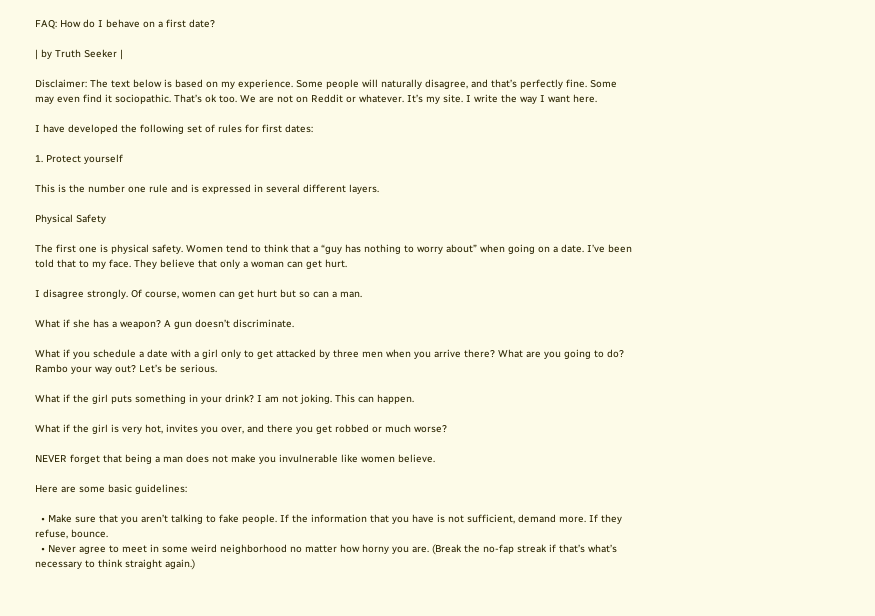FAQ: How do I behave on a first date?

| by Truth Seeker |

Disclaimer: The text below is based on my experience. Some people will naturally disagree, and that’s perfectly fine. Some may even find it sociopathic. That’s ok too. We are not on Reddit or whatever. It’s my site. I write the way I want here.

I have developed the following set of rules for first dates:

1. Protect yourself

This is the number one rule and is expressed in several different layers.

Physical Safety

The first one is physical safety. Women tend to think that a “guy has nothing to worry about” when going on a date. I’ve been told that to my face. They believe that only a woman can get hurt.

I disagree strongly. Of course, women can get hurt but so can a man.

What if she has a weapon? A gun doesn’t discriminate.

What if you schedule a date with a girl only to get attacked by three men when you arrive there? What are you going to do? Rambo your way out? Let’s be serious.

What if the girl puts something in your drink? I am not joking. This can happen.

What if the girl is very hot, invites you over, and there you get robbed or much worse?

NEVER forget that being a man does not make you invulnerable like women believe.

Here are some basic guidelines:

  • Make sure that you aren’t talking to fake people. If the information that you have is not sufficient, demand more. If they refuse, bounce.
  • Never agree to meet in some weird neighborhood no matter how horny you are. (Break the no-fap streak if that’s what’s necessary to think straight again.)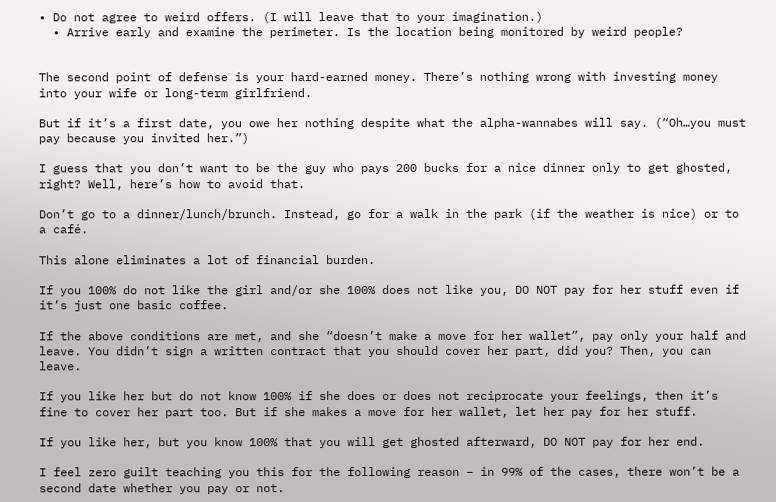• Do not agree to weird offers. (I will leave that to your imagination.)
  • Arrive early and examine the perimeter. Is the location being monitored by weird people?


The second point of defense is your hard-earned money. There’s nothing wrong with investing money into your wife or long-term girlfriend.

But if it’s a first date, you owe her nothing despite what the alpha-wannabes will say. (“Oh…you must pay because you invited her.”)

I guess that you don’t want to be the guy who pays 200 bucks for a nice dinner only to get ghosted, right? Well, here’s how to avoid that.

Don’t go to a dinner/lunch/brunch. Instead, go for a walk in the park (if the weather is nice) or to a café.

This alone eliminates a lot of financial burden.

If you 100% do not like the girl and/or she 100% does not like you, DO NOT pay for her stuff even if it’s just one basic coffee.

If the above conditions are met, and she “doesn’t make a move for her wallet”, pay only your half and leave. You didn’t sign a written contract that you should cover her part, did you? Then, you can leave.

If you like her but do not know 100% if she does or does not reciprocate your feelings, then it’s fine to cover her part too. But if she makes a move for her wallet, let her pay for her stuff.

If you like her, but you know 100% that you will get ghosted afterward, DO NOT pay for her end.

I feel zero guilt teaching you this for the following reason – in 99% of the cases, there won’t be a second date whether you pay or not.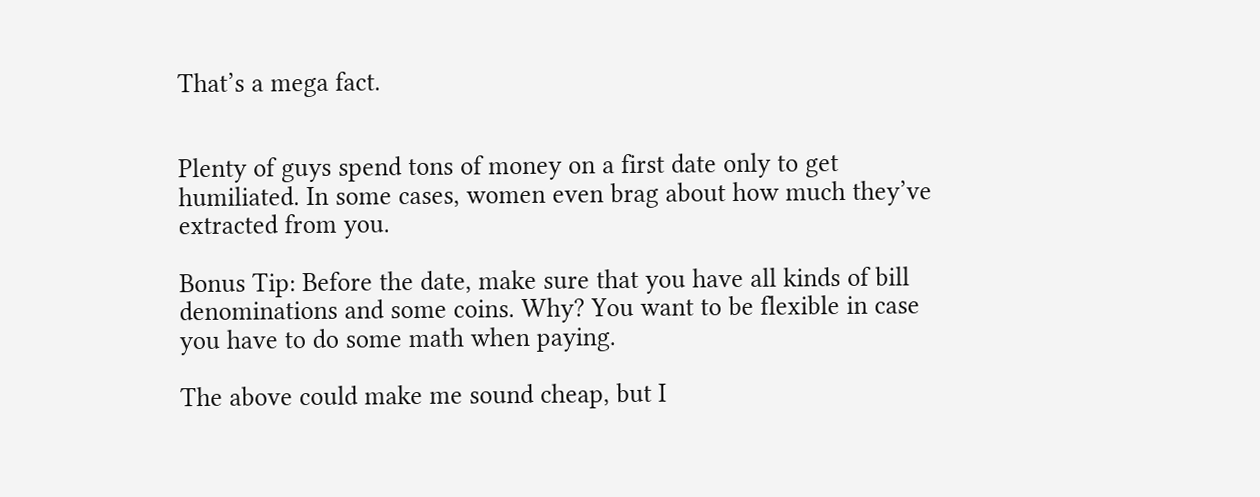That’s a mega fact.


Plenty of guys spend tons of money on a first date only to get humiliated. In some cases, women even brag about how much they’ve extracted from you.

Bonus Tip: Before the date, make sure that you have all kinds of bill denominations and some coins. Why? You want to be flexible in case you have to do some math when paying.

The above could make me sound cheap, but I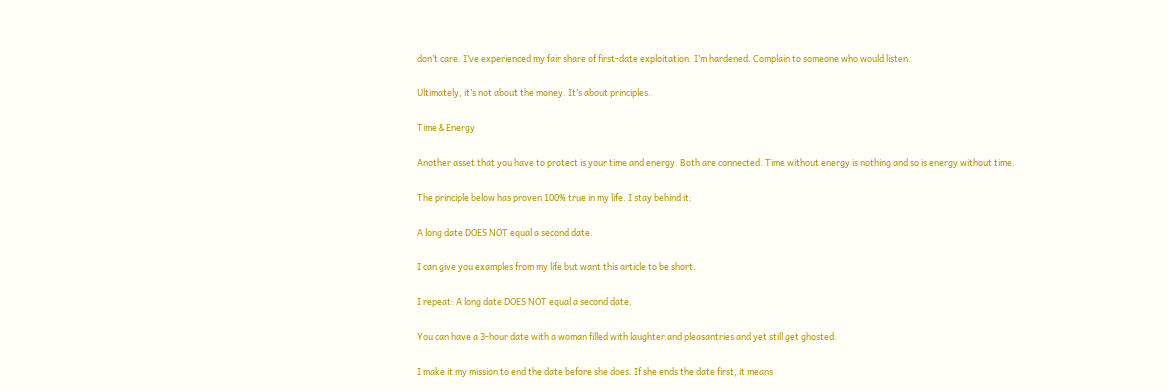don’t care. I’ve experienced my fair share of first-date exploitation. I’m hardened. Complain to someone who would listen.

Ultimately, it’s not about the money. It’s about principles.

Time & Energy

Another asset that you have to protect is your time and energy. Both are connected. Time without energy is nothing and so is energy without time.

The principle below has proven 100% true in my life. I stay behind it:

A long date DOES NOT equal a second date.

I can give you examples from my life but want this article to be short.

I repeat: A long date DOES NOT equal a second date.

You can have a 3-hour date with a woman filled with laughter and pleasantries and yet still get ghosted.

I make it my mission to end the date before she does. If she ends the date first, it means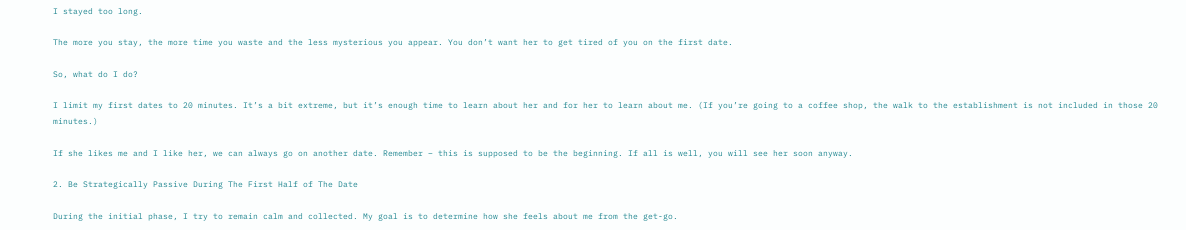I stayed too long.

The more you stay, the more time you waste and the less mysterious you appear. You don’t want her to get tired of you on the first date.

So, what do I do?

I limit my first dates to 20 minutes. It’s a bit extreme, but it’s enough time to learn about her and for her to learn about me. (If you’re going to a coffee shop, the walk to the establishment is not included in those 20 minutes.)

If she likes me and I like her, we can always go on another date. Remember – this is supposed to be the beginning. If all is well, you will see her soon anyway.

2. Be Strategically Passive During The First Half of The Date

During the initial phase, I try to remain calm and collected. My goal is to determine how she feels about me from the get-go.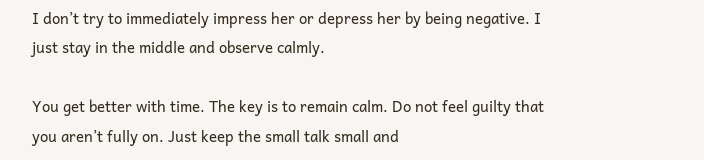I don’t try to immediately impress her or depress her by being negative. I just stay in the middle and observe calmly.

You get better with time. The key is to remain calm. Do not feel guilty that you aren’t fully on. Just keep the small talk small and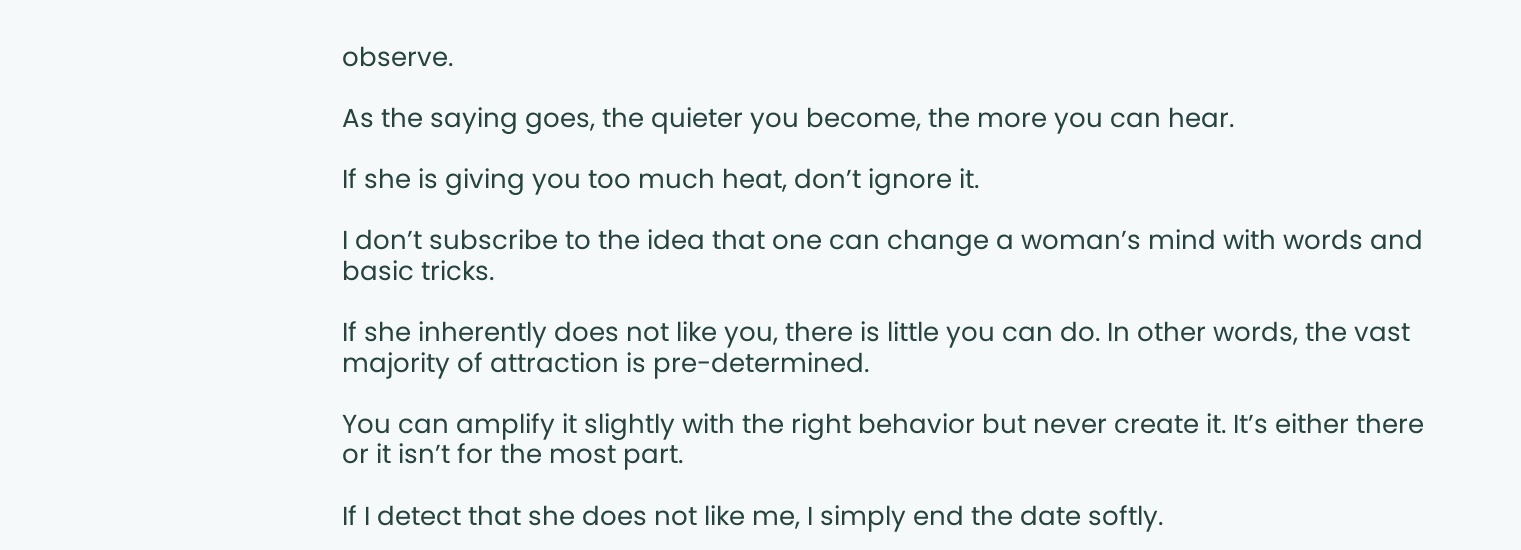observe.

As the saying goes, the quieter you become, the more you can hear.

If she is giving you too much heat, don’t ignore it.

I don’t subscribe to the idea that one can change a woman’s mind with words and basic tricks.

If she inherently does not like you, there is little you can do. In other words, the vast majority of attraction is pre-determined.

You can amplify it slightly with the right behavior but never create it. It’s either there or it isn’t for the most part.

If I detect that she does not like me, I simply end the date softly.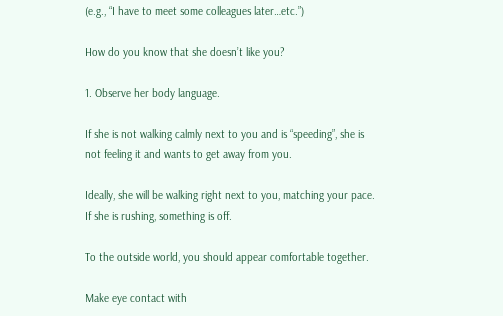(e.g., “I have to meet some colleagues later…etc.”)

How do you know that she doesn’t like you?

1. Observe her body language.

If she is not walking calmly next to you and is “speeding”, she is not feeling it and wants to get away from you.

Ideally, she will be walking right next to you, matching your pace. If she is rushing, something is off.

To the outside world, you should appear comfortable together.

Make eye contact with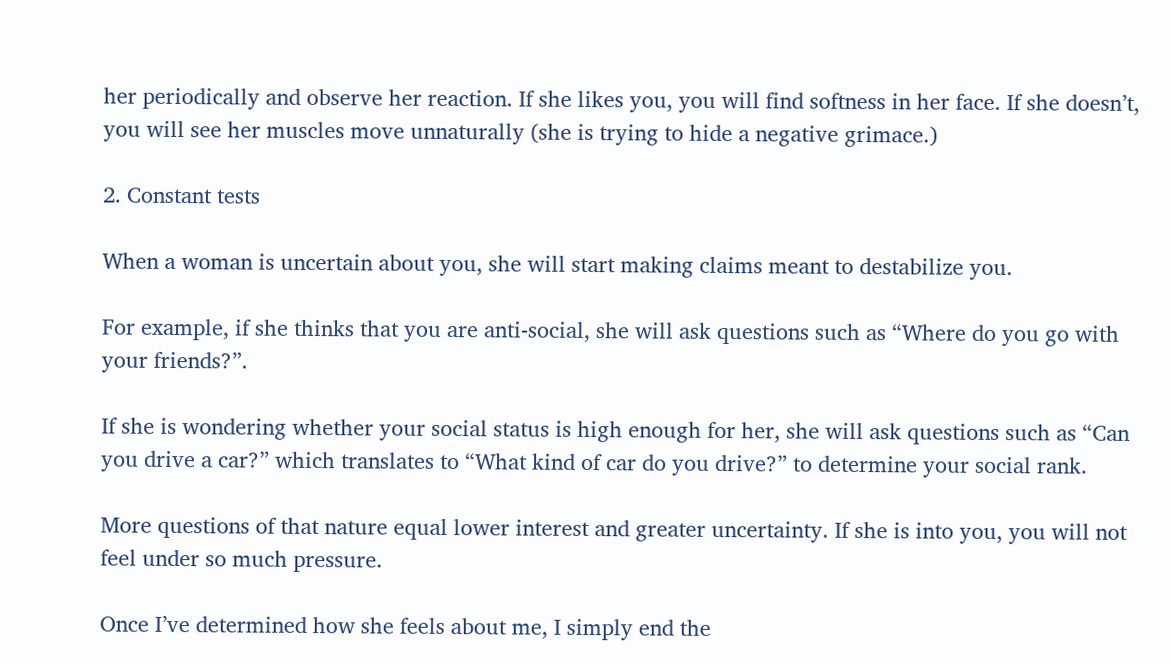her periodically and observe her reaction. If she likes you, you will find softness in her face. If she doesn’t, you will see her muscles move unnaturally (she is trying to hide a negative grimace.)

2. Constant tests

When a woman is uncertain about you, she will start making claims meant to destabilize you.

For example, if she thinks that you are anti-social, she will ask questions such as “Where do you go with your friends?”.

If she is wondering whether your social status is high enough for her, she will ask questions such as “Can you drive a car?” which translates to “What kind of car do you drive?” to determine your social rank.

More questions of that nature equal lower interest and greater uncertainty. If she is into you, you will not feel under so much pressure.

Once I’ve determined how she feels about me, I simply end the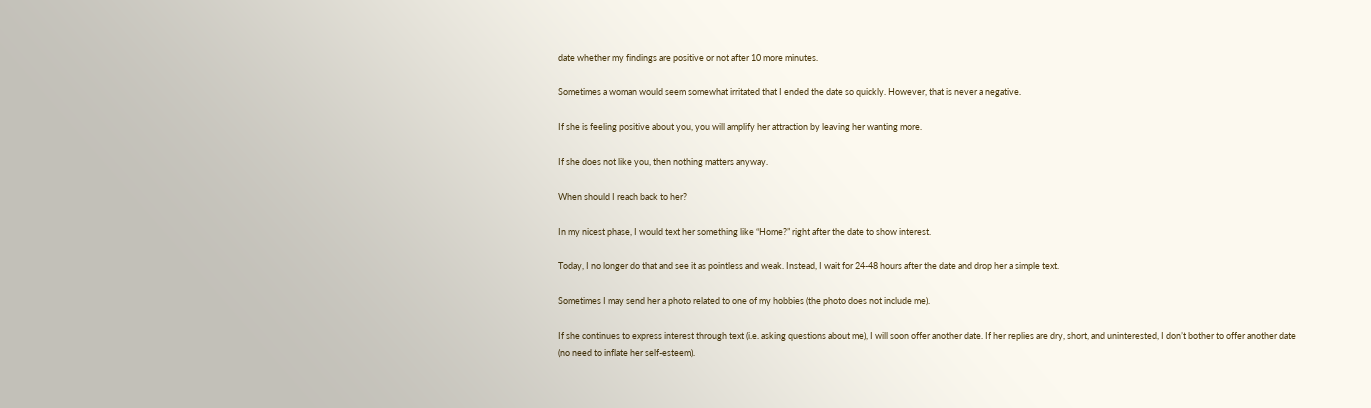date whether my findings are positive or not after 10 more minutes.

Sometimes a woman would seem somewhat irritated that I ended the date so quickly. However, that is never a negative.

If she is feeling positive about you, you will amplify her attraction by leaving her wanting more.

If she does not like you, then nothing matters anyway.

When should I reach back to her?

In my nicest phase, I would text her something like “Home?” right after the date to show interest.

Today, I no longer do that and see it as pointless and weak. Instead, I wait for 24-48 hours after the date and drop her a simple text.

Sometimes I may send her a photo related to one of my hobbies (the photo does not include me).

If she continues to express interest through text (i.e. asking questions about me), I will soon offer another date. If her replies are dry, short, and uninterested, I don’t bother to offer another date (no need to inflate her self-esteem).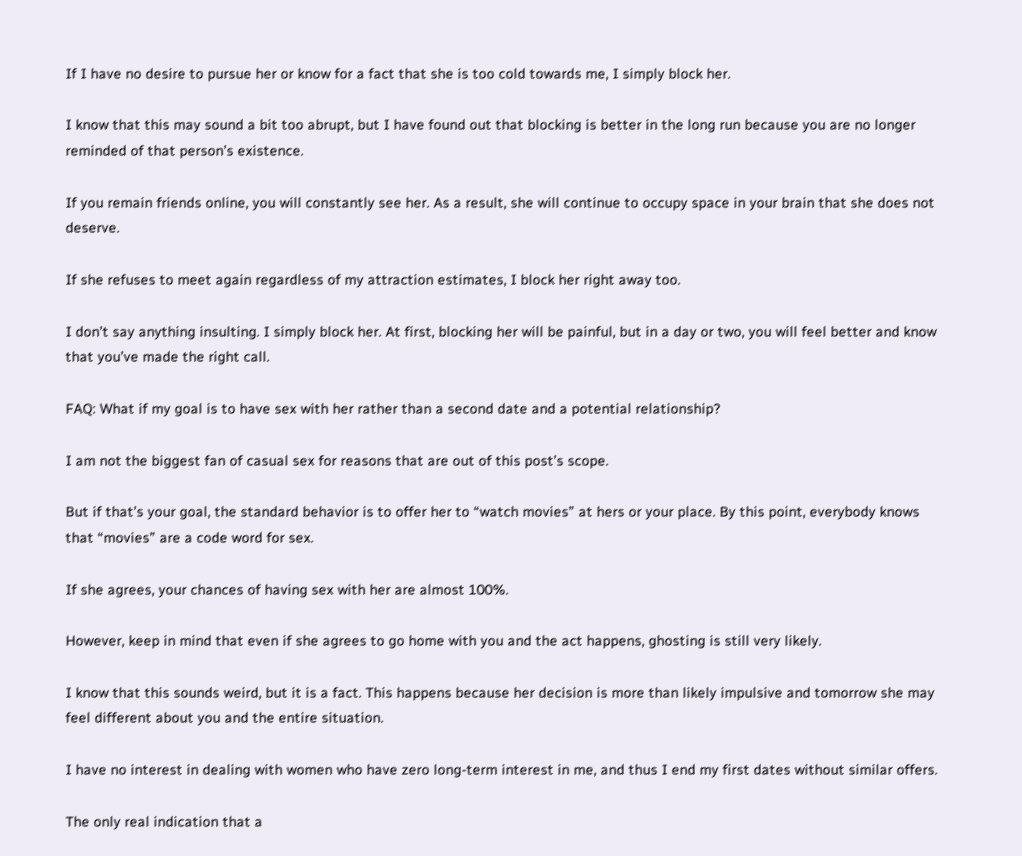If I have no desire to pursue her or know for a fact that she is too cold towards me, I simply block her.

I know that this may sound a bit too abrupt, but I have found out that blocking is better in the long run because you are no longer reminded of that person’s existence.

If you remain friends online, you will constantly see her. As a result, she will continue to occupy space in your brain that she does not deserve.

If she refuses to meet again regardless of my attraction estimates, I block her right away too.

I don’t say anything insulting. I simply block her. At first, blocking her will be painful, but in a day or two, you will feel better and know that you’ve made the right call.

FAQ: What if my goal is to have sex with her rather than a second date and a potential relationship?

I am not the biggest fan of casual sex for reasons that are out of this post’s scope.

But if that’s your goal, the standard behavior is to offer her to “watch movies” at hers or your place. By this point, everybody knows that “movies” are a code word for sex.

If she agrees, your chances of having sex with her are almost 100%.

However, keep in mind that even if she agrees to go home with you and the act happens, ghosting is still very likely.

I know that this sounds weird, but it is a fact. This happens because her decision is more than likely impulsive and tomorrow she may feel different about you and the entire situation.

I have no interest in dealing with women who have zero long-term interest in me, and thus I end my first dates without similar offers.

The only real indication that a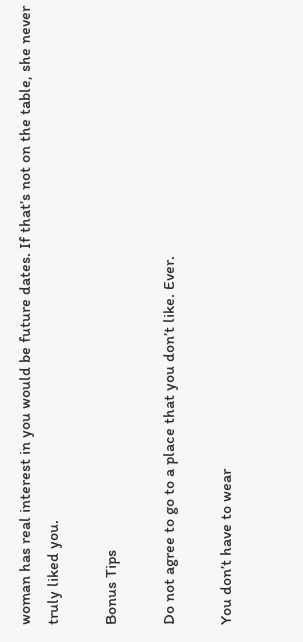woman has real interest in you would be future dates. If that’s not on the table, she never truly liked you.

Bonus Tips

Do not agree to go to a place that you don’t like. Ever.

You don’t have to wear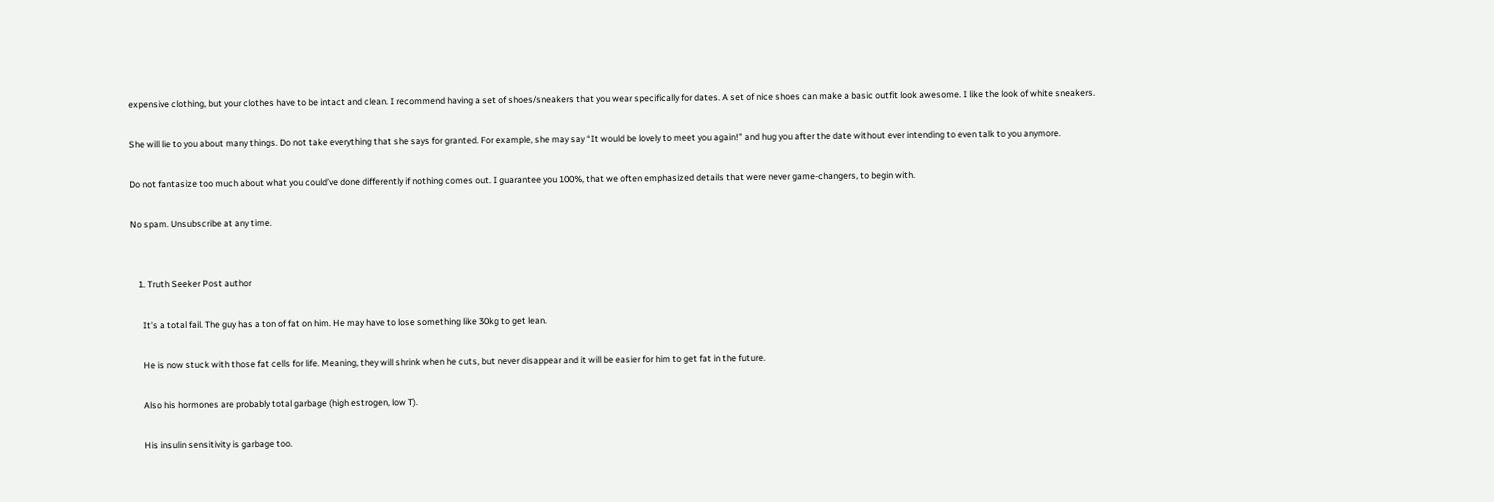expensive clothing, but your clothes have to be intact and clean. I recommend having a set of shoes/sneakers that you wear specifically for dates. A set of nice shoes can make a basic outfit look awesome. I like the look of white sneakers.

She will lie to you about many things. Do not take everything that she says for granted. For example, she may say “It would be lovely to meet you again!” and hug you after the date without ever intending to even talk to you anymore.

Do not fantasize too much about what you could’ve done differently if nothing comes out. I guarantee you 100%, that we often emphasized details that were never game-changers, to begin with.

No spam. Unsubscribe at any time.


    1. Truth Seeker Post author

      It’s a total fail. The guy has a ton of fat on him. He may have to lose something like 30kg to get lean.

      He is now stuck with those fat cells for life. Meaning, they will shrink when he cuts, but never disappear and it will be easier for him to get fat in the future.

      Also his hormones are probably total garbage (high estrogen, low T).

      His insulin sensitivity is garbage too.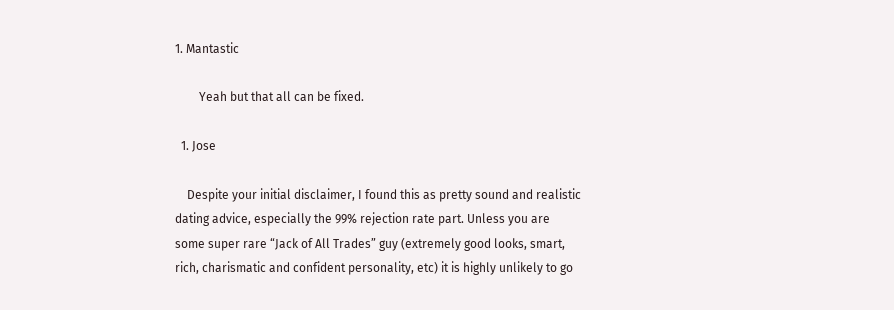1. Mantastic

        Yeah but that all can be fixed.

  1. Jose

    Despite your initial disclaimer, I found this as pretty sound and realistic dating advice, especially the 99% rejection rate part. Unless you are some super rare “Jack of All Trades” guy (extremely good looks, smart, rich, charismatic and confident personality, etc) it is highly unlikely to go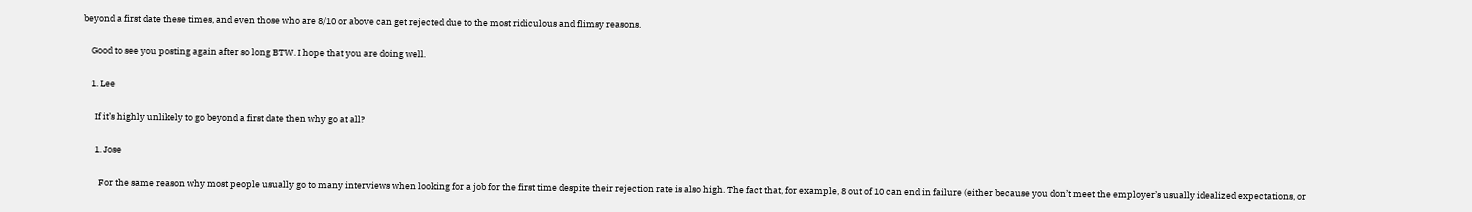beyond a first date these times, and even those who are 8/10 or above can get rejected due to the most ridiculous and flimsy reasons.

    Good to see you posting again after so long BTW. I hope that you are doing well.

    1. Lee

      If it’s highly unlikely to go beyond a first date then why go at all?

      1. Jose

        For the same reason why most people usually go to many interviews when looking for a job for the first time despite their rejection rate is also high. The fact that, for example, 8 out of 10 can end in failure (either because you don’t meet the employer’s usually idealized expectations, or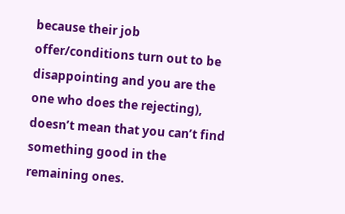because their job offer/conditions turn out to be disappointing and you are the one who does the rejecting), doesn’t mean that you can’t find something good in the remaining ones.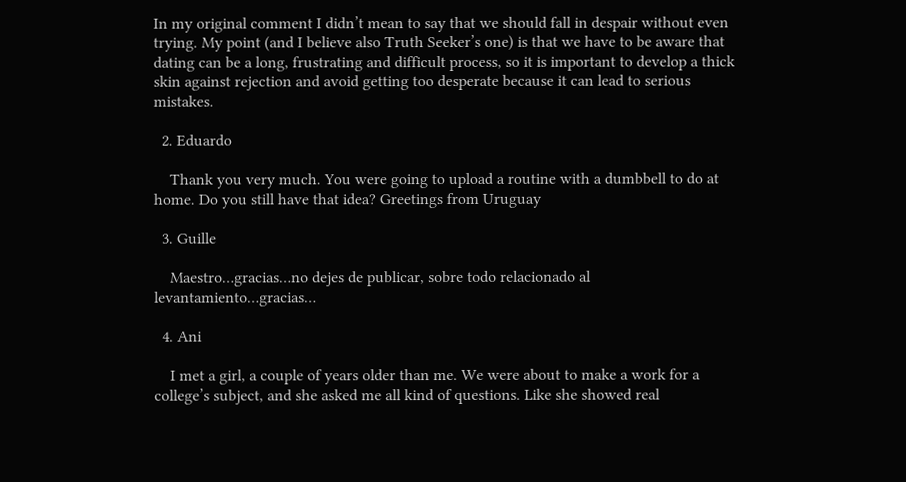In my original comment I didn’t mean to say that we should fall in despair without even trying. My point (and I believe also Truth Seeker’s one) is that we have to be aware that dating can be a long, frustrating and difficult process, so it is important to develop a thick skin against rejection and avoid getting too desperate because it can lead to serious mistakes.

  2. Eduardo

    Thank you very much. You were going to upload a routine with a dumbbell to do at home. Do you still have that idea? Greetings from Uruguay

  3. Guille

    Maestro…gracias…no dejes de publicar, sobre todo relacionado al levantamiento…gracias…

  4. Ani

    I met a girl, a couple of years older than me. We were about to make a work for a college’s subject, and she asked me all kind of questions. Like she showed real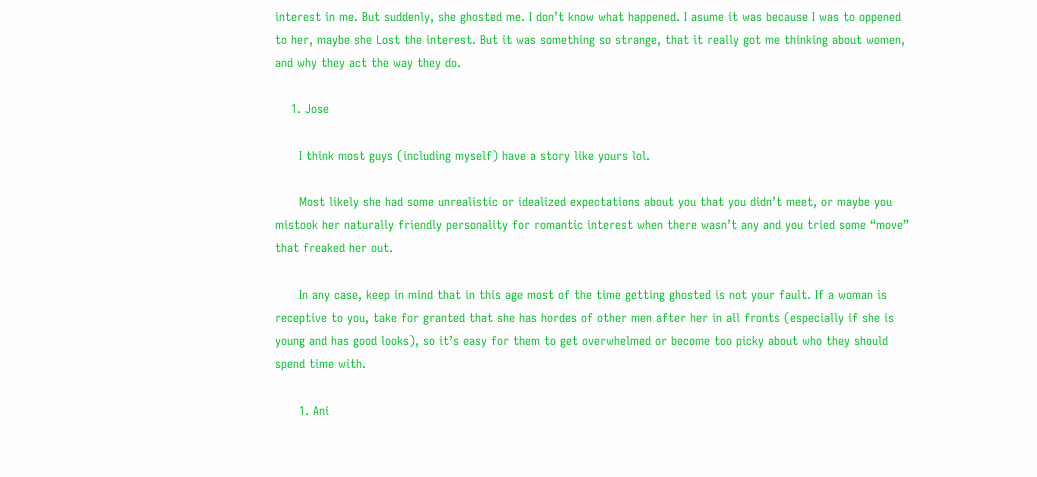interest in me. But suddenly, she ghosted me. I don’t know what happened. I asume it was because I was to oppened to her, maybe she Lost the interest. But it was something so strange, that it really got me thinking about women, and why they act the way they do.

    1. Jose

      I think most guys (including myself) have a story like yours lol.

      Most likely she had some unrealistic or idealized expectations about you that you didn’t meet, or maybe you mistook her naturally friendly personality for romantic interest when there wasn’t any and you tried some “move” that freaked her out.

      In any case, keep in mind that in this age most of the time getting ghosted is not your fault. If a woman is receptive to you, take for granted that she has hordes of other men after her in all fronts (especially if she is young and has good looks), so it’s easy for them to get overwhelmed or become too picky about who they should spend time with.

      1. Ani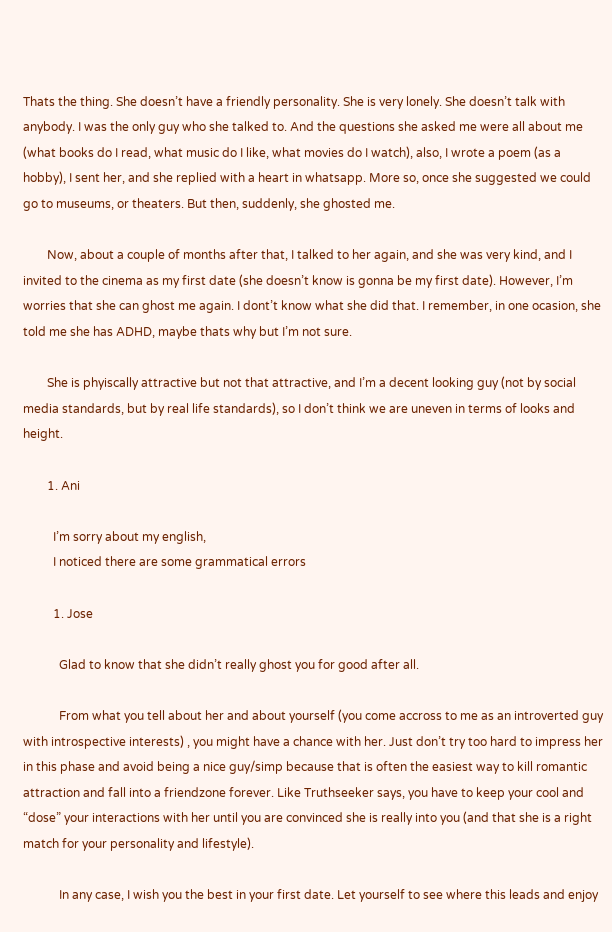Thats the thing. She doesn’t have a friendly personality. She is very lonely. She doesn’t talk with anybody. I was the only guy who she talked to. And the questions she asked me were all about me (what books do I read, what music do I like, what movies do I watch), also, I wrote a poem (as a hobby), I sent her, and she replied with a heart in whatsapp. More so, once she suggested we could go to museums, or theaters. But then, suddenly, she ghosted me.

        Now, about a couple of months after that, I talked to her again, and she was very kind, and I invited to the cinema as my first date (she doesn’t know is gonna be my first date). However, I’m worries that she can ghost me again. I dont’t know what she did that. I remember, in one ocasion, she told me she has ADHD, maybe thats why but I’m not sure.

        She is phyiscally attractive but not that attractive, and I’m a decent looking guy (not by social media standards, but by real life standards), so I don’t think we are uneven in terms of looks and height.

        1. Ani

          I’m sorry about my english,
          I noticed there are some grammatical errors

          1. Jose

            Glad to know that she didn’t really ghost you for good after all.

            From what you tell about her and about yourself (you come accross to me as an introverted guy with introspective interests) , you might have a chance with her. Just don’t try too hard to impress her in this phase and avoid being a nice guy/simp because that is often the easiest way to kill romantic attraction and fall into a friendzone forever. Like Truthseeker says, you have to keep your cool and “dose” your interactions with her until you are convinced she is really into you (and that she is a right match for your personality and lifestyle).

            In any case, I wish you the best in your first date. Let yourself to see where this leads and enjoy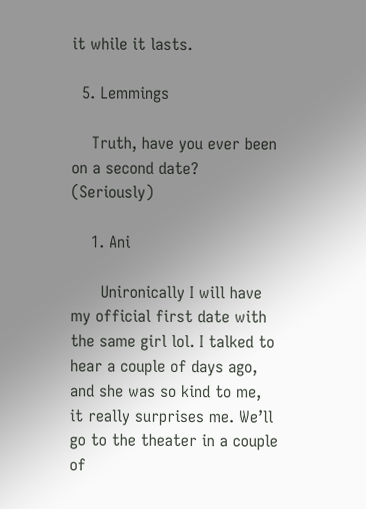it while it lasts.

  5. Lemmings

    Truth, have you ever been on a second date? (Seriously)

    1. Ani

      Unironically I will have my official first date with the same girl lol. I talked to hear a couple of days ago, and she was so kind to me, it really surprises me. We’ll go to the theater in a couple of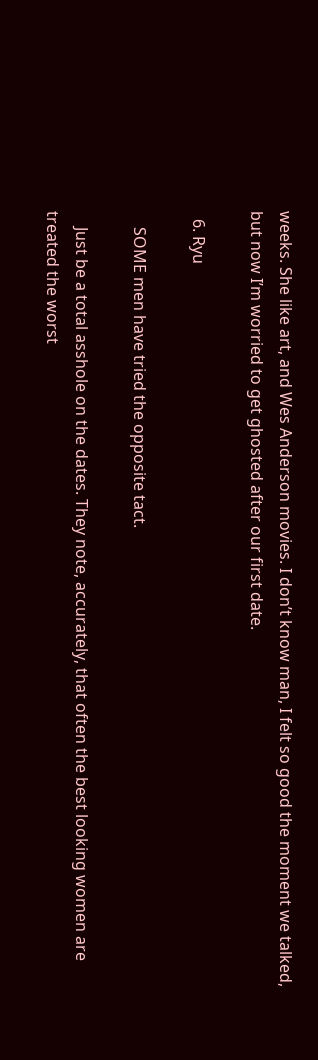weeks. She like art, and Wes Anderson movies. I don’t know man, I felt so good the moment we talked, but now I’m worried to get ghosted after our first date.

  6. Ryu

    SOME men have tried the opposite tact.

    Just be a total asshole on the dates. They note, accurately, that often the best looking women are treated the worst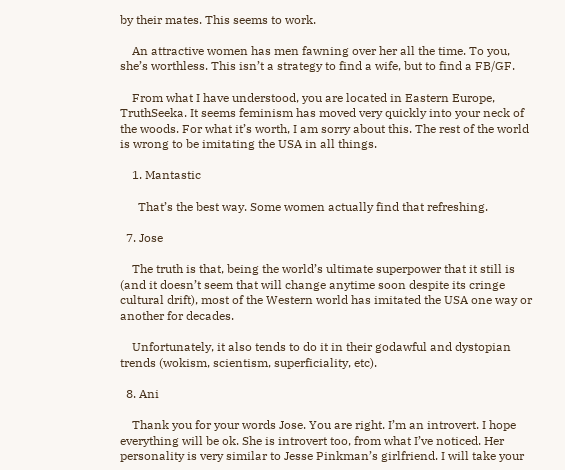by their mates. This seems to work.

    An attractive women has men fawning over her all the time. To you, she’s worthless. This isn’t a strategy to find a wife, but to find a FB/GF.

    From what I have understood, you are located in Eastern Europe, TruthSeeka. It seems feminism has moved very quickly into your neck of the woods. For what it’s worth, I am sorry about this. The rest of the world is wrong to be imitating the USA in all things.

    1. Mantastic

      That’s the best way. Some women actually find that refreshing.

  7. Jose

    The truth is that, being the world’s ultimate superpower that it still is (and it doesn’t seem that will change anytime soon despite its cringe cultural drift), most of the Western world has imitated the USA one way or another for decades.

    Unfortunately, it also tends to do it in their godawful and dystopian trends (wokism, scientism, superficiality, etc).

  8. Ani

    Thank you for your words Jose. You are right. I’m an introvert. I hope everything will be ok. She is introvert too, from what I’ve noticed. Her personality is very similar to Jesse Pinkman’s girlfriend. I will take your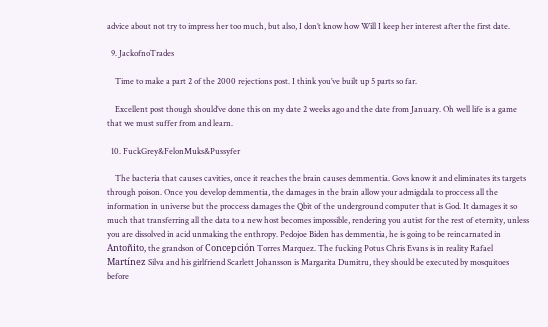advice about not try to impress her too much, but also, I don’t know how Will I keep her interest after the first date.

  9. JackofnoTrades

    Time to make a part 2 of the 2000 rejections post. I think you’ve built up 5 parts so far.

    Excellent post though should’ve done this on my date 2 weeks ago and the date from January. Oh well life is a game that we must suffer from and learn.

  10. FuckGrey&FelonMuks&Pussyfer

    The bacteria that causes cavities, once it reaches the brain causes demmentia. Govs know it and eliminates its targets through poison. Once you develop demmentia, the damages in the brain allow your admigdala to proccess all the information in universe but the proccess damages the Qbit of the underground computer that is God. It damages it so much that transferring all the data to a new host becomes impossible, rendering you autist for the rest of eternity, unless you are dissolved in acid unmaking the enthropy. Pedojoe Biden has demmentia, he is going to be reincarnated in Antoñito, the grandson of Concepción Torres Marquez. The fucking Potus Chris Evans is in reality Rafael Martínez Silva and his girlfriend Scarlett Johansson is Margarita Dumitru, they should be executed by mosquitoes before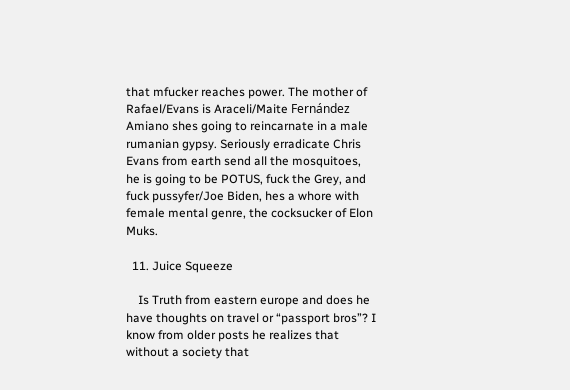that mfucker reaches power. The mother of Rafael/Evans is Araceli/Maite Fernández Amiano shes going to reincarnate in a male rumanian gypsy. Seriously erradicate Chris Evans from earth send all the mosquitoes, he is going to be POTUS, fuck the Grey, and fuck pussyfer/Joe Biden, hes a whore with female mental genre, the cocksucker of Elon Muks.

  11. Juice Squeeze

    Is Truth from eastern europe and does he have thoughts on travel or “passport bros”? I know from older posts he realizes that without a society that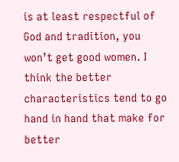is at least respectful of God and tradition, you won’t get good women. I think the better characteristics tend to go hand in hand that make for better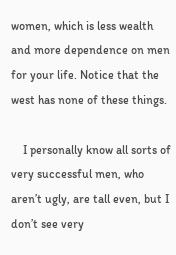women, which is less wealth and more dependence on men for your life. Notice that the west has none of these things.

    I personally know all sorts of very successful men, who aren’t ugly, are tall even, but I don’t see very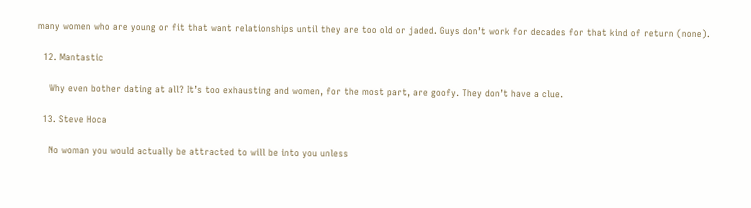many women who are young or fit that want relationships until they are too old or jaded. Guys don’t work for decades for that kind of return (none).

  12. Mantastic

    Why even bother dating at all? It’s too exhausting and women, for the most part, are goofy. They don’t have a clue.

  13. Steve Hoca

    No woman you would actually be attracted to will be into you unless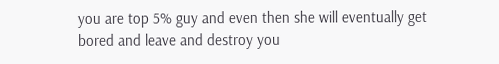you are top 5% guy and even then she will eventually get bored and leave and destroy you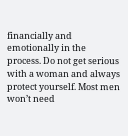financially and emotionally in the process. Do not get serious with a woman and always protect yourself. Most men won’t need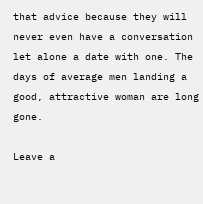that advice because they will never even have a conversation let alone a date with one. The days of average men landing a good, attractive woman are long gone.

Leave a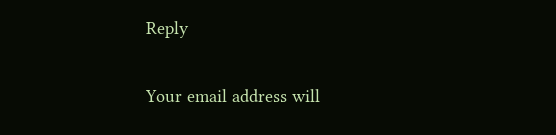Reply

Your email address will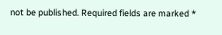not be published. Required fields are marked *